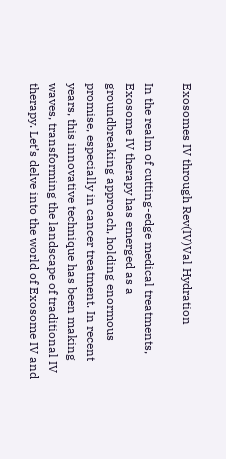Exosomes IV through Rev(IV)Val Hydration

In the realm of cutting-edge medical treatments, Exosome IV therapy has emerged as a groundbreaking approach, holding enormous promise, especially in cancer treatment. In recent years, this innovative technique has been making waves, transforming the landscape of traditional IV therapy. Let’s delve into the world of Exosome IV and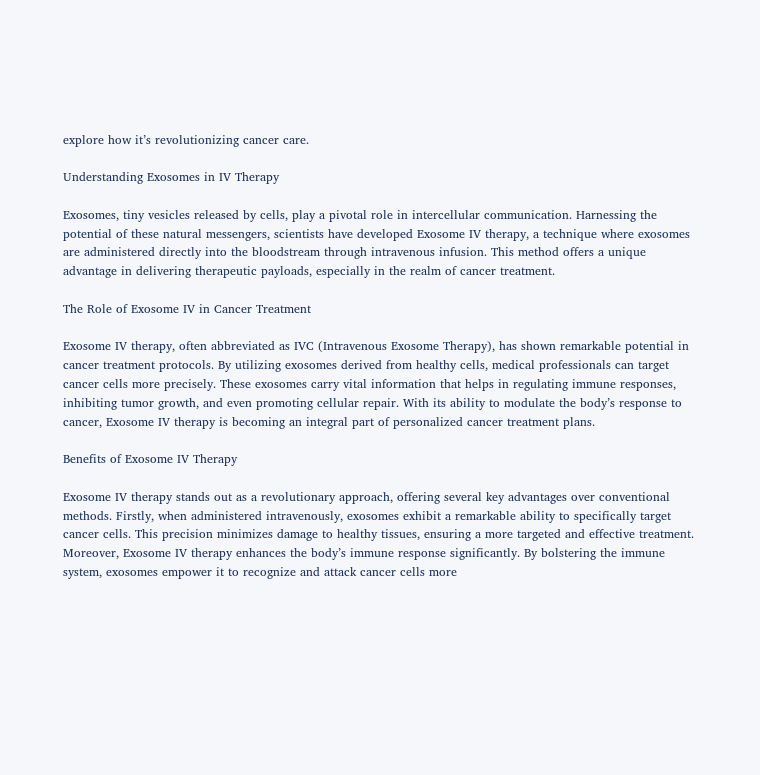explore how it’s revolutionizing cancer care.

Understanding Exosomes in IV Therapy

Exosomes, tiny vesicles released by cells, play a pivotal role in intercellular communication. Harnessing the potential of these natural messengers, scientists have developed Exosome IV therapy, a technique where exosomes are administered directly into the bloodstream through intravenous infusion. This method offers a unique advantage in delivering therapeutic payloads, especially in the realm of cancer treatment.

The Role of Exosome IV in Cancer Treatment

Exosome IV therapy, often abbreviated as IVC (Intravenous Exosome Therapy), has shown remarkable potential in cancer treatment protocols. By utilizing exosomes derived from healthy cells, medical professionals can target cancer cells more precisely. These exosomes carry vital information that helps in regulating immune responses, inhibiting tumor growth, and even promoting cellular repair. With its ability to modulate the body’s response to cancer, Exosome IV therapy is becoming an integral part of personalized cancer treatment plans.

Benefits of Exosome IV Therapy

Exosome IV therapy stands out as a revolutionary approach, offering several key advantages over conventional methods. Firstly, when administered intravenously, exosomes exhibit a remarkable ability to specifically target cancer cells. This precision minimizes damage to healthy tissues, ensuring a more targeted and effective treatment. Moreover, Exosome IV therapy enhances the body’s immune response significantly. By bolstering the immune system, exosomes empower it to recognize and attack cancer cells more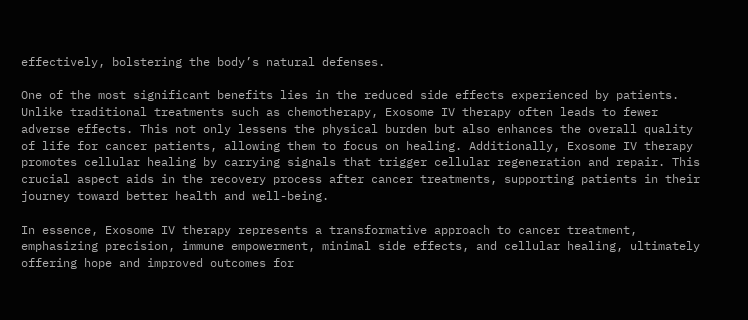effectively, bolstering the body’s natural defenses.

One of the most significant benefits lies in the reduced side effects experienced by patients. Unlike traditional treatments such as chemotherapy, Exosome IV therapy often leads to fewer adverse effects. This not only lessens the physical burden but also enhances the overall quality of life for cancer patients, allowing them to focus on healing. Additionally, Exosome IV therapy promotes cellular healing by carrying signals that trigger cellular regeneration and repair. This crucial aspect aids in the recovery process after cancer treatments, supporting patients in their journey toward better health and well-being.

In essence, Exosome IV therapy represents a transformative approach to cancer treatment, emphasizing precision, immune empowerment, minimal side effects, and cellular healing, ultimately offering hope and improved outcomes for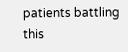patients battling this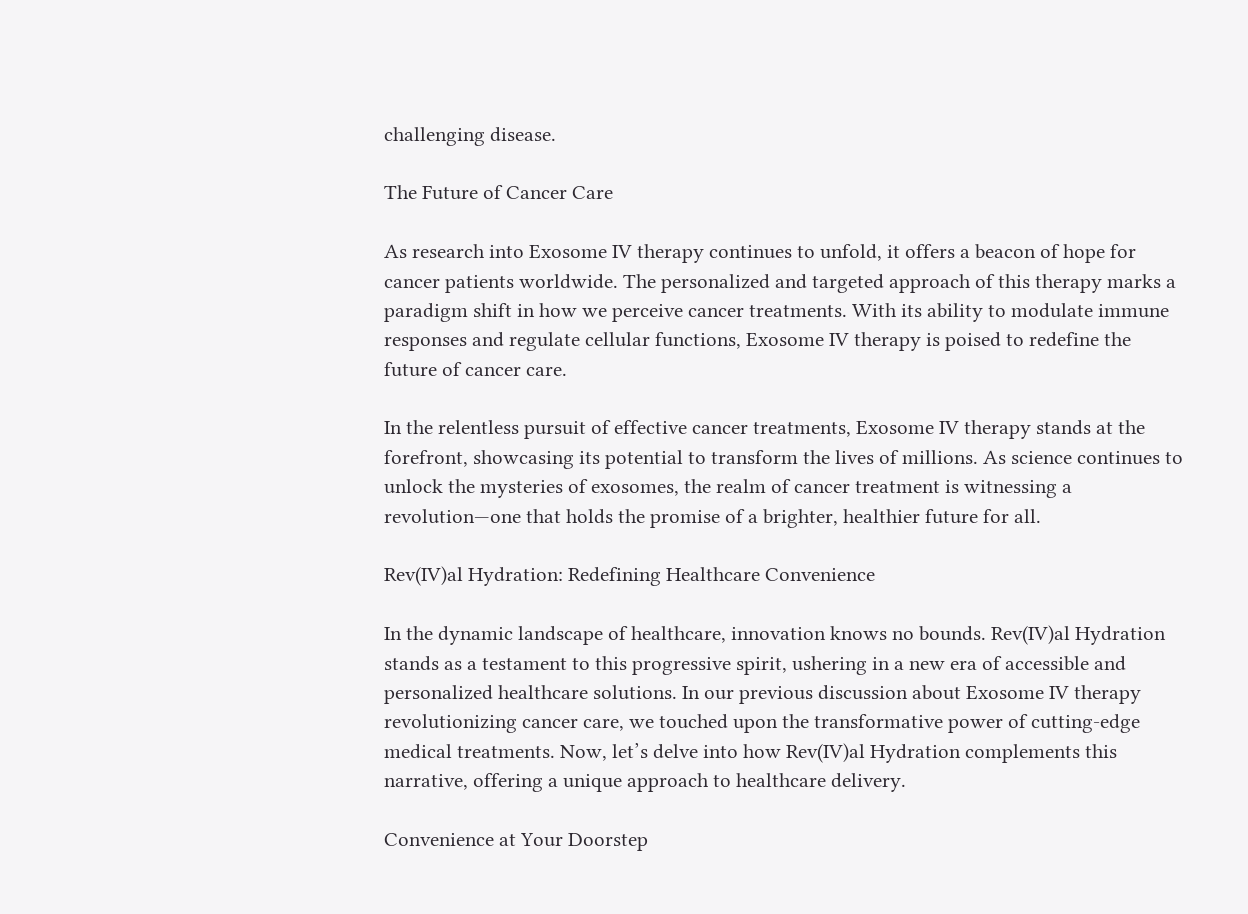challenging disease.

The Future of Cancer Care

As research into Exosome IV therapy continues to unfold, it offers a beacon of hope for cancer patients worldwide. The personalized and targeted approach of this therapy marks a paradigm shift in how we perceive cancer treatments. With its ability to modulate immune responses and regulate cellular functions, Exosome IV therapy is poised to redefine the future of cancer care.

In the relentless pursuit of effective cancer treatments, Exosome IV therapy stands at the forefront, showcasing its potential to transform the lives of millions. As science continues to unlock the mysteries of exosomes, the realm of cancer treatment is witnessing a revolution—one that holds the promise of a brighter, healthier future for all.

Rev(IV)al Hydration: Redefining Healthcare Convenience

In the dynamic landscape of healthcare, innovation knows no bounds. Rev(IV)al Hydration stands as a testament to this progressive spirit, ushering in a new era of accessible and personalized healthcare solutions. In our previous discussion about Exosome IV therapy revolutionizing cancer care, we touched upon the transformative power of cutting-edge medical treatments. Now, let’s delve into how Rev(IV)al Hydration complements this narrative, offering a unique approach to healthcare delivery.

Convenience at Your Doorstep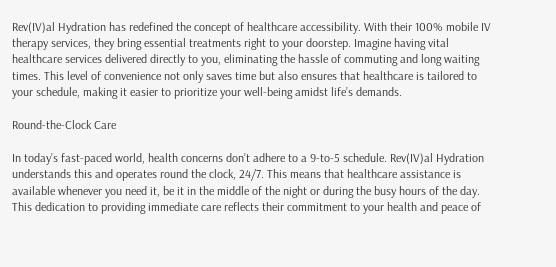Rev(IV)al Hydration has redefined the concept of healthcare accessibility. With their 100% mobile IV therapy services, they bring essential treatments right to your doorstep. Imagine having vital healthcare services delivered directly to you, eliminating the hassle of commuting and long waiting times. This level of convenience not only saves time but also ensures that healthcare is tailored to your schedule, making it easier to prioritize your well-being amidst life’s demands.

Round-the-Clock Care

In today’s fast-paced world, health concerns don’t adhere to a 9-to-5 schedule. Rev(IV)al Hydration understands this and operates round the clock, 24/7. This means that healthcare assistance is available whenever you need it, be it in the middle of the night or during the busy hours of the day. This dedication to providing immediate care reflects their commitment to your health and peace of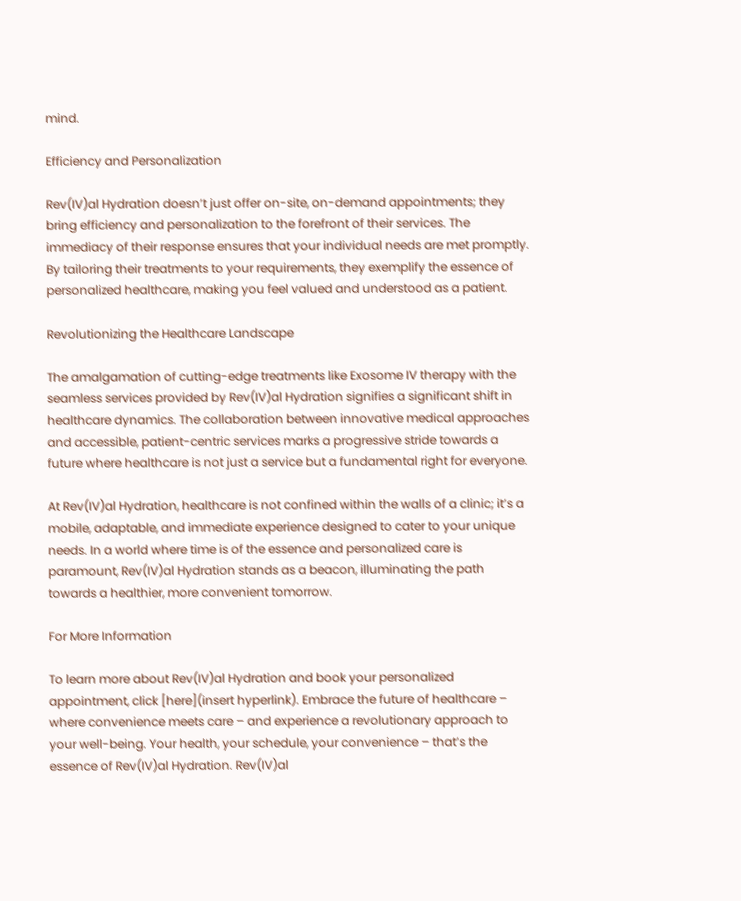mind.

Efficiency and Personalization

Rev(IV)al Hydration doesn’t just offer on-site, on-demand appointments; they bring efficiency and personalization to the forefront of their services. The immediacy of their response ensures that your individual needs are met promptly. By tailoring their treatments to your requirements, they exemplify the essence of personalized healthcare, making you feel valued and understood as a patient.

Revolutionizing the Healthcare Landscape

The amalgamation of cutting-edge treatments like Exosome IV therapy with the seamless services provided by Rev(IV)al Hydration signifies a significant shift in healthcare dynamics. The collaboration between innovative medical approaches and accessible, patient-centric services marks a progressive stride towards a future where healthcare is not just a service but a fundamental right for everyone.

At Rev(IV)al Hydration, healthcare is not confined within the walls of a clinic; it’s a mobile, adaptable, and immediate experience designed to cater to your unique needs. In a world where time is of the essence and personalized care is paramount, Rev(IV)al Hydration stands as a beacon, illuminating the path towards a healthier, more convenient tomorrow.

For More Information

To learn more about Rev(IV)al Hydration and book your personalized appointment, click [here](insert hyperlink). Embrace the future of healthcare – where convenience meets care – and experience a revolutionary approach to your well-being. Your health, your schedule, your convenience – that’s the essence of Rev(IV)al Hydration. Rev(IV)al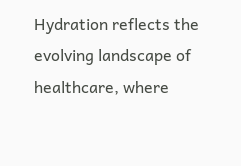Hydration reflects the evolving landscape of healthcare, where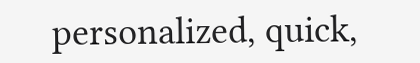personalized, quick,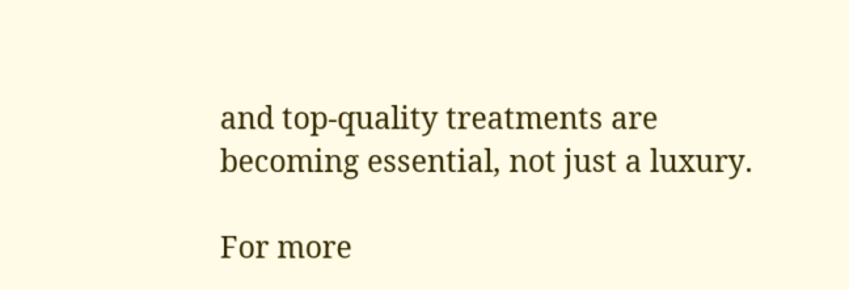and top-quality treatments are becoming essential, not just a luxury.

For more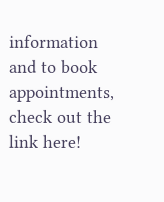information and to book appointments, check out the link here!